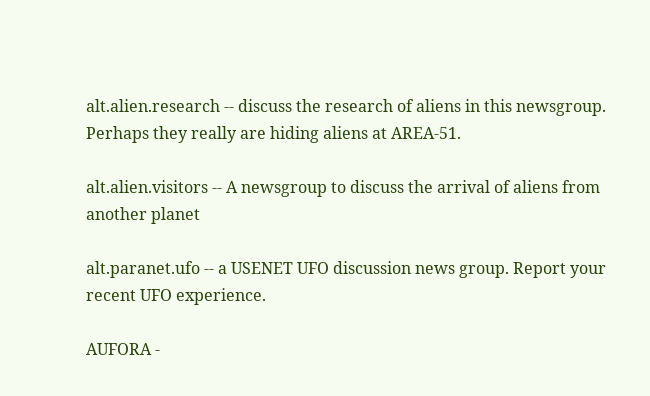alt.alien.research -- discuss the research of aliens in this newsgroup. Perhaps they really are hiding aliens at AREA-51.

alt.alien.visitors -- A newsgroup to discuss the arrival of aliens from another planet

alt.paranet.ufo -- a USENET UFO discussion news group. Report your recent UFO experience.

AUFORA -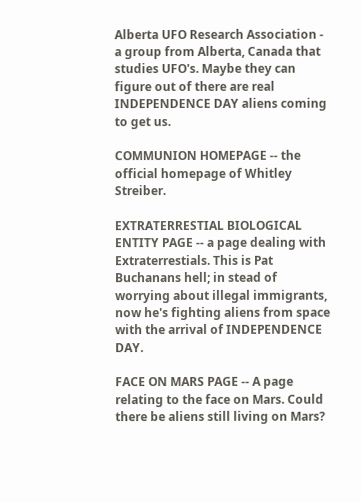Alberta UFO Research Association - a group from Alberta, Canada that studies UFO's. Maybe they can figure out of there are real INDEPENDENCE DAY aliens coming to get us.

COMMUNION HOMEPAGE -- the official homepage of Whitley Streiber.

EXTRATERRESTIAL BIOLOGICAL ENTITY PAGE -- a page dealing with Extraterrestials. This is Pat Buchanans hell; in stead of worrying about illegal immigrants, now he's fighting aliens from space with the arrival of INDEPENDENCE DAY.

FACE ON MARS PAGE -- A page relating to the face on Mars. Could there be aliens still living on Mars?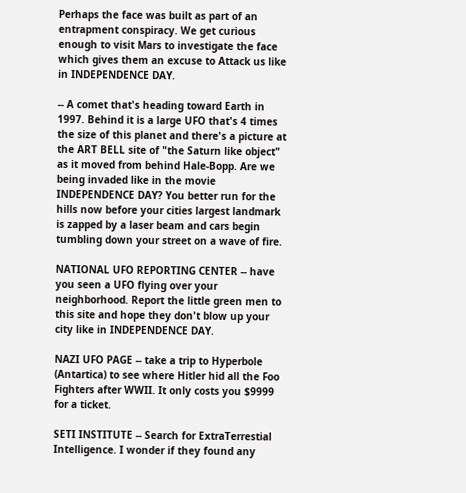Perhaps the face was built as part of an entrapment conspiracy. We get curious enough to visit Mars to investigate the face which gives them an excuse to Attack us like in INDEPENDENCE DAY.

-- A comet that's heading toward Earth in 1997. Behind it is a large UFO that's 4 times the size of this planet and there's a picture at the ART BELL site of "the Saturn like object" as it moved from behind Hale-Bopp. Are we being invaded like in the movie INDEPENDENCE DAY? You better run for the hills now before your cities largest landmark is zapped by a laser beam and cars begin tumbling down your street on a wave of fire.

NATIONAL UFO REPORTING CENTER -- have you seen a UFO flying over your neighborhood. Report the little green men to this site and hope they don't blow up your city like in INDEPENDENCE DAY.

NAZI UFO PAGE -- take a trip to Hyperbole (Antartica) to see where Hitler hid all the Foo Fighters after WWII. It only costs you $9999 for a ticket.

SETI INSTITUTE -- Search for ExtraTerrestial Intelligence. I wonder if they found any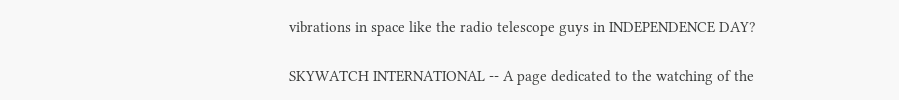vibrations in space like the radio telescope guys in INDEPENDENCE DAY?

SKYWATCH INTERNATIONAL -- A page dedicated to the watching of the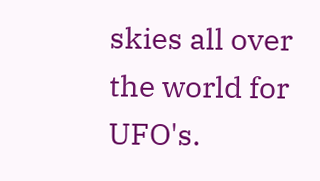skies all over the world for UFO's.